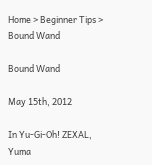Home > Beginner Tips > Bound Wand

Bound Wand

May 15th, 2012

In Yu-Gi-Oh! ZEXAL, Yuma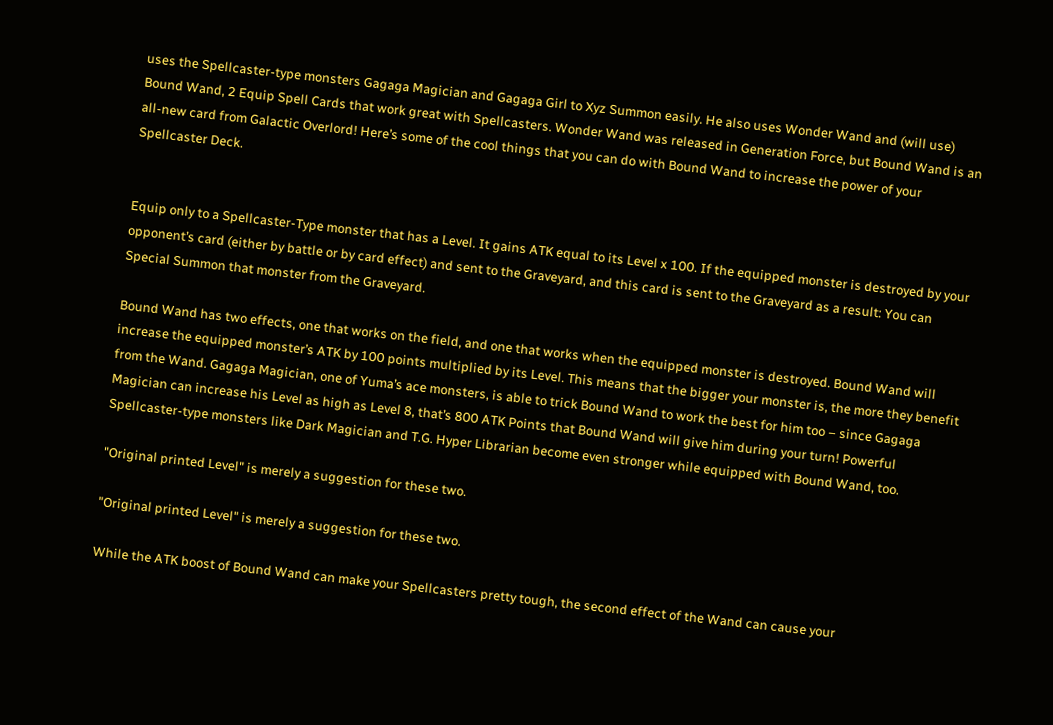uses the Spellcaster-type monsters Gagaga Magician and Gagaga Girl to Xyz Summon easily. He also uses Wonder Wand and (will use) Bound Wand, 2 Equip Spell Cards that work great with Spellcasters. Wonder Wand was released in Generation Force, but Bound Wand is an all-new card from Galactic Overlord! Here’s some of the cool things that you can do with Bound Wand to increase the power of your Spellcaster Deck.


Equip only to a Spellcaster-Type monster that has a Level. It gains ATK equal to its Level x 100. If the equipped monster is destroyed by your opponent’s card (either by battle or by card effect) and sent to the Graveyard, and this card is sent to the Graveyard as a result: You can Special Summon that monster from the Graveyard.

Bound Wand has two effects, one that works on the field, and one that works when the equipped monster is destroyed. Bound Wand will increase the equipped monster’s ATK by 100 points multiplied by its Level. This means that the bigger your monster is, the more they benefit from the Wand. Gagaga Magician, one of Yuma’s ace monsters, is able to trick Bound Wand to work the best for him too – since Gagaga Magician can increase his Level as high as Level 8, that’s 800 ATK Points that Bound Wand will give him during your turn! Powerful Spellcaster-type monsters like Dark Magician and T.G. Hyper Librarian become even stronger while equipped with Bound Wand, too.

"Original printed Level" is merely a suggestion for these two.

"Original printed Level" is merely a suggestion for these two.

While the ATK boost of Bound Wand can make your Spellcasters pretty tough, the second effect of the Wand can cause your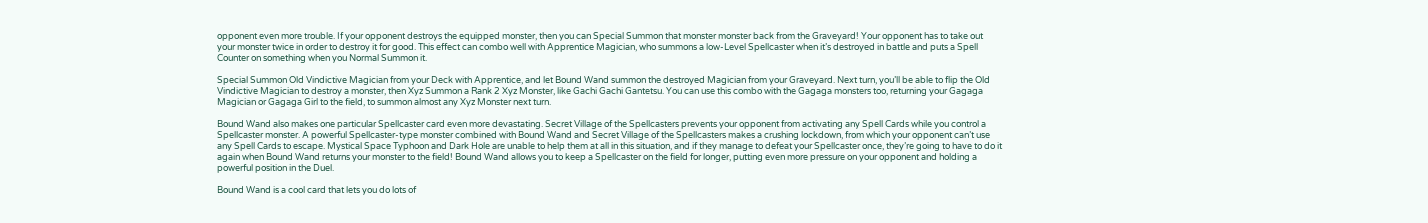opponent even more trouble. If your opponent destroys the equipped monster, then you can Special Summon that monster monster back from the Graveyard! Your opponent has to take out your monster twice in order to destroy it for good. This effect can combo well with Apprentice Magician, who summons a low-Level Spellcaster when it’s destroyed in battle and puts a Spell Counter on something when you Normal Summon it.

Special Summon Old Vindictive Magician from your Deck with Apprentice, and let Bound Wand summon the destroyed Magician from your Graveyard. Next turn, you’ll be able to flip the Old Vindictive Magician to destroy a monster, then Xyz Summon a Rank 2 Xyz Monster, like Gachi Gachi Gantetsu. You can use this combo with the Gagaga monsters too, returning your Gagaga Magician or Gagaga Girl to the field, to summon almost any Xyz Monster next turn.

Bound Wand also makes one particular Spellcaster card even more devastating. Secret Village of the Spellcasters prevents your opponent from activating any Spell Cards while you control a Spellcaster monster. A powerful Spellcaster-type monster combined with Bound Wand and Secret Village of the Spellcasters makes a crushing lockdown, from which your opponent can’t use any Spell Cards to escape. Mystical Space Typhoon and Dark Hole are unable to help them at all in this situation, and if they manage to defeat your Spellcaster once, they’re going to have to do it again when Bound Wand returns your monster to the field! Bound Wand allows you to keep a Spellcaster on the field for longer, putting even more pressure on your opponent and holding a powerful position in the Duel.

Bound Wand is a cool card that lets you do lots of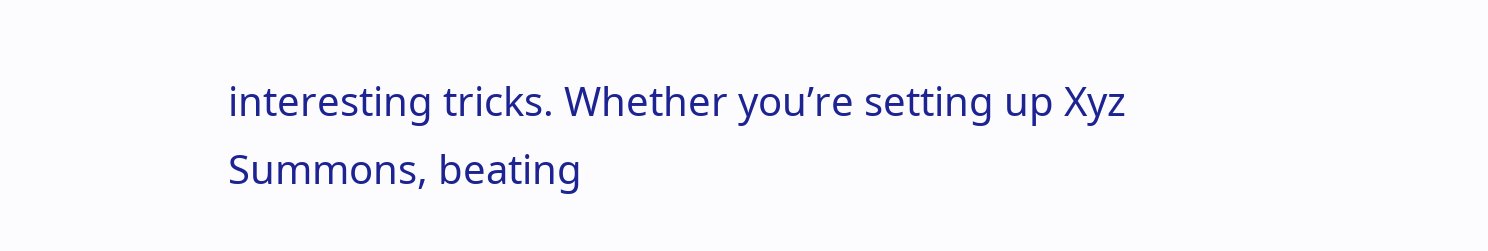interesting tricks. Whether you’re setting up Xyz Summons, beating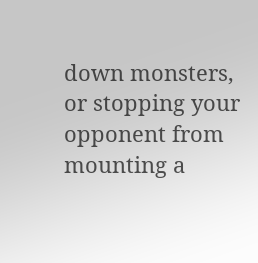down monsters, or stopping your opponent from mounting a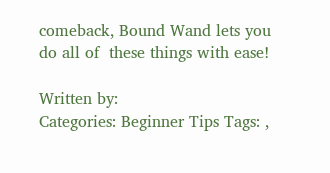comeback, Bound Wand lets you do all of  these things with ease!

Written by:
Categories: Beginner Tips Tags: ,